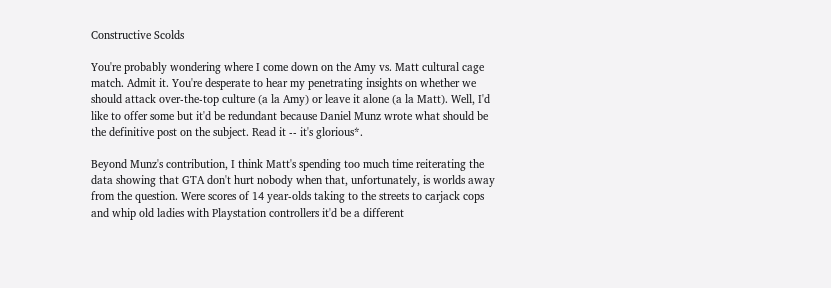Constructive Scolds

You're probably wondering where I come down on the Amy vs. Matt cultural cage match. Admit it. You're desperate to hear my penetrating insights on whether we should attack over-the-top culture (a la Amy) or leave it alone (a la Matt). Well, I'd like to offer some but it'd be redundant because Daniel Munz wrote what should be the definitive post on the subject. Read it -- it's glorious*.

Beyond Munz's contribution, I think Matt's spending too much time reiterating the data showing that GTA don't hurt nobody when that, unfortunately, is worlds away from the question. Were scores of 14 year-olds taking to the streets to carjack cops and whip old ladies with Playstation controllers it'd be a different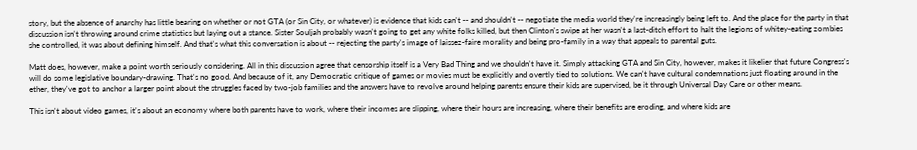story, but the absence of anarchy has little bearing on whether or not GTA (or Sin City, or whatever) is evidence that kids can't -- and shouldn't -- negotiate the media world they're increasingly being left to. And the place for the party in that discussion isn't throwing around crime statistics but laying out a stance. Sister Souljah probably wasn't going to get any white folks killed, but then Clinton's swipe at her wasn't a last-ditch effort to halt the legions of whitey-eating zombies she controlled, it was about defining himself. And that's what this conversation is about -- rejecting the party's image of laissez-faire morality and being pro-family in a way that appeals to parental guts.

Matt does, however, make a point worth seriously considering. All in this discussion agree that censorship itself is a Very Bad Thing and we shouldn't have it. Simply attacking GTA and Sin City, however, makes it likelier that future Congress's will do some legislative boundary-drawing. That's no good. And because of it, any Democratic critique of games or movies must be explicitly and overtly tied to solutions. We can't have cultural condemnations just floating around in the ether, they've got to anchor a larger point about the struggles faced by two-job families and the answers have to revolve around helping parents ensure their kids are supervised, be it through Universal Day Care or other means.

This isn't about video games, it's about an economy where both parents have to work, where their incomes are slipping, where their hours are increasing, where their benefits are eroding, and where kids are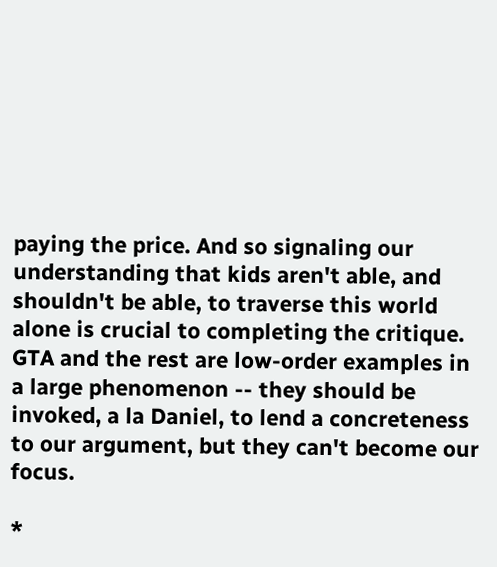paying the price. And so signaling our understanding that kids aren't able, and shouldn't be able, to traverse this world alone is crucial to completing the critique. GTA and the rest are low-order examples in a large phenomenon -- they should be invoked, a la Daniel, to lend a concreteness to our argument, but they can't become our focus.

*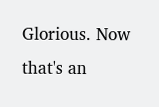Glorious. Now that's an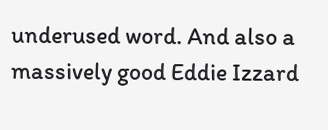underused word. And also a massively good Eddie Izzard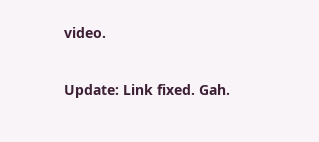video.

Update: Link fixed. Gah.